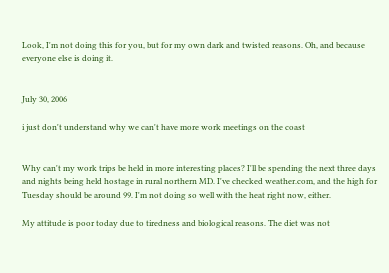Look, I'm not doing this for you, but for my own dark and twisted reasons. Oh, and because everyone else is doing it.


July 30, 2006

i just don't understand why we can't have more work meetings on the coast


Why can't my work trips be held in more interesting places? I'll be spending the next three days and nights being held hostage in rural northern MD. I've checked weather.com, and the high for Tuesday should be around 99. I'm not doing so well with the heat right now, either.

My attitude is poor today due to tiredness and biological reasons. The diet was not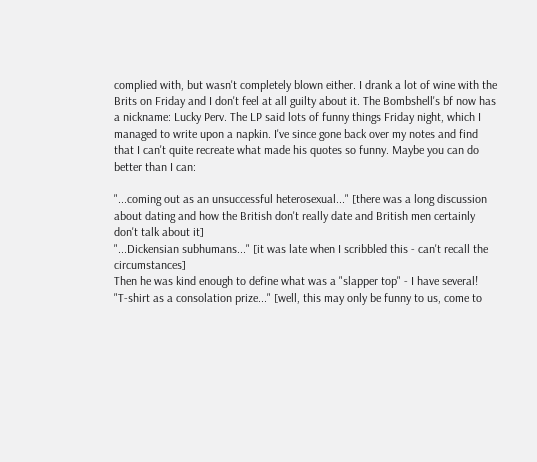complied with, but wasn't completely blown either. I drank a lot of wine with the Brits on Friday and I don't feel at all guilty about it. The Bombshell's bf now has a nickname: Lucky Perv. The LP said lots of funny things Friday night, which I managed to write upon a napkin. I've since gone back over my notes and find that I can't quite recreate what made his quotes so funny. Maybe you can do better than I can:

"...coming out as an unsuccessful heterosexual..." [there was a long discussion about dating and how the British don't really date and British men certainly don't talk about it]
"...Dickensian subhumans..." [it was late when I scribbled this - can't recall the circumstances]
Then he was kind enough to define what was a "slapper top" - I have several!
"T-shirt as a consolation prize..." [well, this may only be funny to us, come to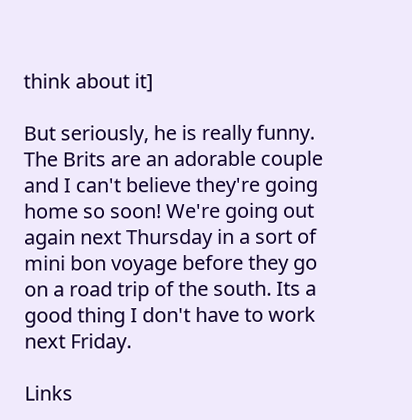think about it]

But seriously, he is really funny. The Brits are an adorable couple and I can't believe they're going home so soon! We're going out again next Thursday in a sort of mini bon voyage before they go on a road trip of the south. Its a good thing I don't have to work next Friday.

Links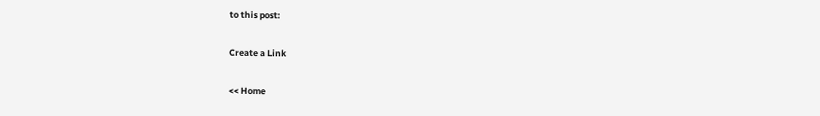to this post:

Create a Link

<< Home